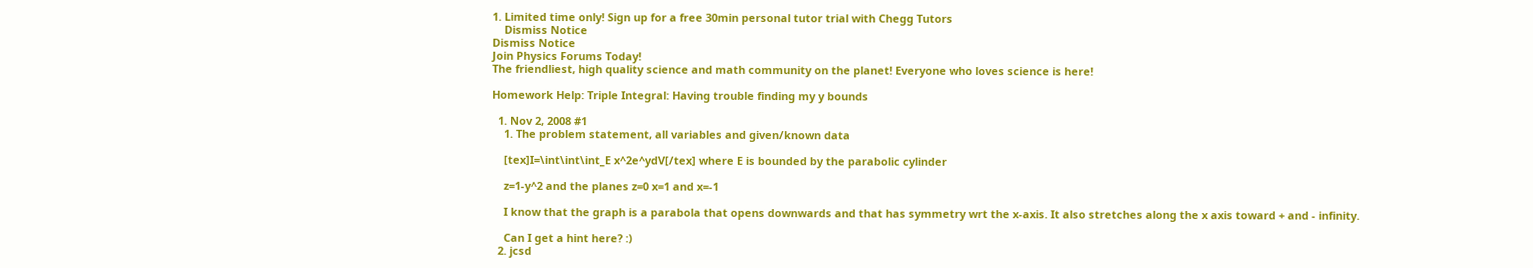1. Limited time only! Sign up for a free 30min personal tutor trial with Chegg Tutors
    Dismiss Notice
Dismiss Notice
Join Physics Forums Today!
The friendliest, high quality science and math community on the planet! Everyone who loves science is here!

Homework Help: Triple Integral: Having trouble finding my y bounds

  1. Nov 2, 2008 #1
    1. The problem statement, all variables and given/known data

    [tex]I=\int\int\int_E x^2e^ydV[/tex] where E is bounded by the parabolic cylinder

    z=1-y^2 and the planes z=0 x=1 and x=-1

    I know that the graph is a parabola that opens downwards and that has symmetry wrt the x-axis. It also stretches along the x axis toward + and - infinity.

    Can I get a hint here? :)
  2. jcsd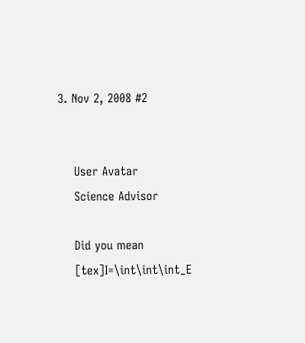3. Nov 2, 2008 #2


    User Avatar
    Science Advisor

    Did you mean
    [tex]I=\int\int\int_E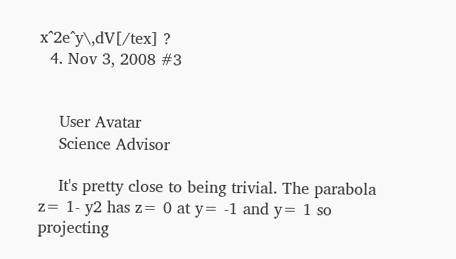x^2e^y\,dV[/tex] ?
  4. Nov 3, 2008 #3


    User Avatar
    Science Advisor

    It's pretty close to being trivial. The parabola z= 1- y2 has z= 0 at y= -1 and y= 1 so projecting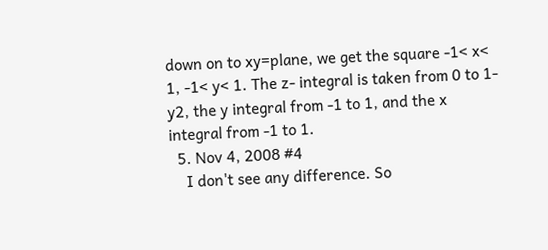down on to xy=plane, we get the square -1< x< 1, -1< y< 1. The z- integral is taken from 0 to 1- y2, the y integral from -1 to 1, and the x integral from -1 to 1.
  5. Nov 4, 2008 #4
    I don't see any difference. So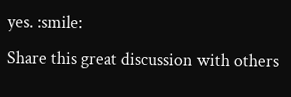yes. :smile:
Share this great discussion with others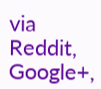via Reddit, Google+,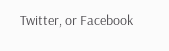Twitter, or Facebook